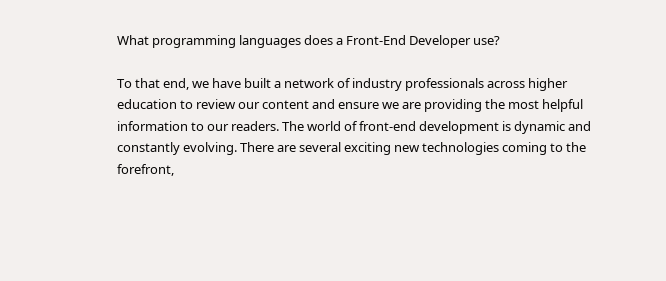What programming languages does a Front-End Developer use?

To that end, we have built a network of industry professionals across higher education to review our content and ensure we are providing the most helpful information to our readers. The world of front-end development is dynamic and constantly evolving. There are several exciting new technologies coming to the forefront,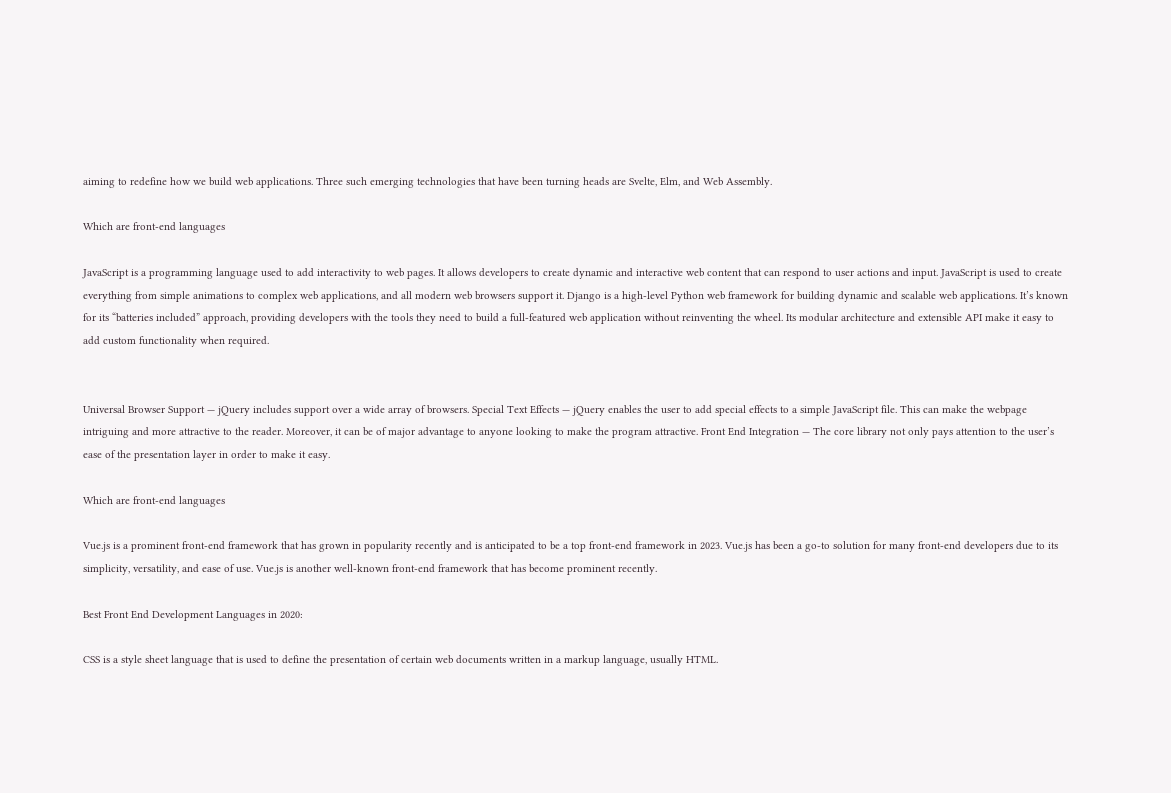aiming to redefine how we build web applications. Three such emerging technologies that have been turning heads are Svelte, Elm, and Web Assembly.

Which are front-end languages

JavaScript is a programming language used to add interactivity to web pages. It allows developers to create dynamic and interactive web content that can respond to user actions and input. JavaScript is used to create everything from simple animations to complex web applications, and all modern web browsers support it. Django is a high-level Python web framework for building dynamic and scalable web applications. It’s known for its “batteries included” approach, providing developers with the tools they need to build a full-featured web application without reinventing the wheel. Its modular architecture and extensible API make it easy to add custom functionality when required.


Universal Browser Support — jQuery includes support over a wide array of browsers. Special Text Effects — jQuery enables the user to add special effects to a simple JavaScript file. This can make the webpage intriguing and more attractive to the reader. Moreover, it can be of major advantage to anyone looking to make the program attractive. Front End Integration — The core library not only pays attention to the user’s ease of the presentation layer in order to make it easy.

Which are front-end languages

Vue.js is a prominent front-end framework that has grown in popularity recently and is anticipated to be a top front-end framework in 2023. Vue.js has been a go-to solution for many front-end developers due to its simplicity, versatility, and ease of use. Vue.js is another well-known front-end framework that has become prominent recently.

Best Front End Development Languages in 2020:

CSS is a style sheet language that is used to define the presentation of certain web documents written in a markup language, usually HTML.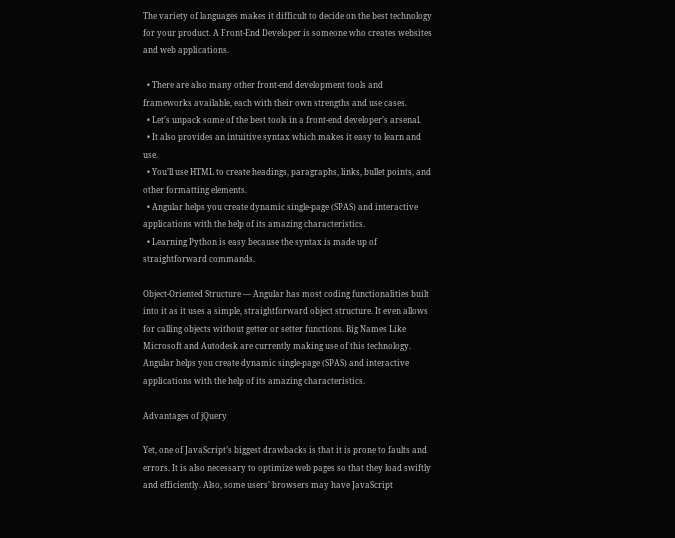The variety of languages makes it difficult to decide on the best technology for your product. A Front-End Developer is someone who creates websites and web applications.

  • There are also many other front-end development tools and frameworks available, each with their own strengths and use cases.
  • Let’s unpack some of the best tools in a front-end developer’s arsenal.
  • It also provides an intuitive syntax which makes it easy to learn and use.
  • You’ll use HTML to create headings, paragraphs, links, bullet points, and other formatting elements.
  • Angular helps you create dynamic single-page (SPAS) and interactive applications with the help of its amazing characteristics.
  • Learning Python is easy because the syntax is made up of straightforward commands.

Object-Oriented Structure — Angular has most coding functionalities built into it as it uses a simple, straightforward object structure. It even allows for calling objects without getter or setter functions. Big Names Like Microsoft and Autodesk are currently making use of this technology. Angular helps you create dynamic single-page (SPAS) and interactive applications with the help of its amazing characteristics.

Advantages of jQuery

Yet, one of JavaScript’s biggest drawbacks is that it is prone to faults and errors. It is also necessary to optimize web pages so that they load swiftly and efficiently. Also, some users’ browsers may have JavaScript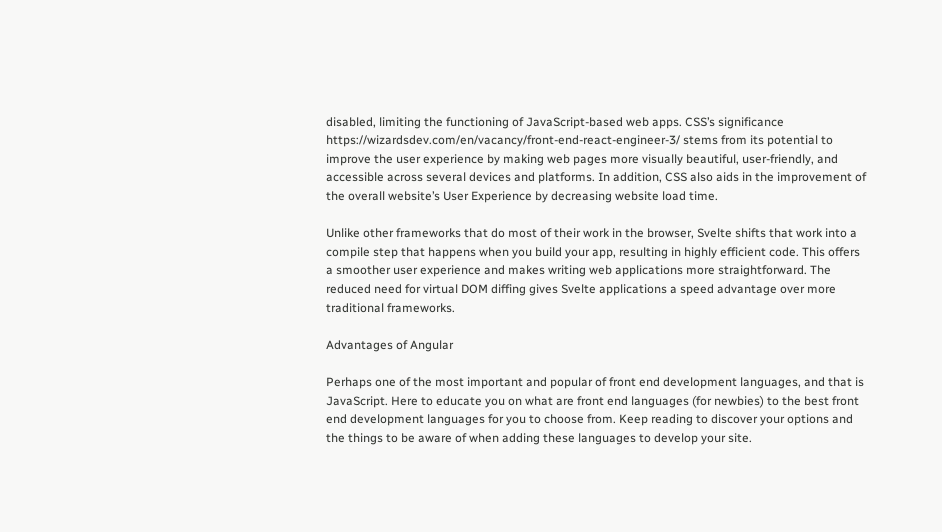disabled, limiting the functioning of JavaScript-based web apps. CSS’s significance https://wizardsdev.com/en/vacancy/front-end-react-engineer-3/ stems from its potential to improve the user experience by making web pages more visually beautiful, user-friendly, and accessible across several devices and platforms. In addition, CSS also aids in the improvement of the overall website’s User Experience by decreasing website load time.

Unlike other frameworks that do most of their work in the browser, Svelte shifts that work into a compile step that happens when you build your app, resulting in highly efficient code. This offers a smoother user experience and makes writing web applications more straightforward. The reduced need for virtual DOM diffing gives Svelte applications a speed advantage over more traditional frameworks.

Advantages of Angular

Perhaps one of the most important and popular of front end development languages, and that is JavaScript. Here to educate you on what are front end languages (for newbies) to the best front end development languages for you to choose from. Keep reading to discover your options and the things to be aware of when adding these languages to develop your site.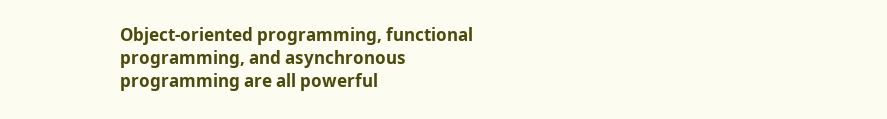Object-oriented programming, functional programming, and asynchronous programming are all powerful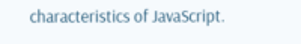characteristics of JavaScript.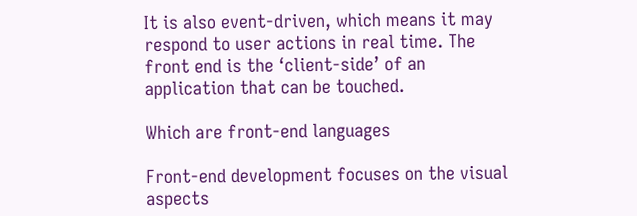It is also event-driven, which means it may respond to user actions in real time. The front end is the ‘client-side’ of an application that can be touched.

Which are front-end languages

Front-end development focuses on the visual aspects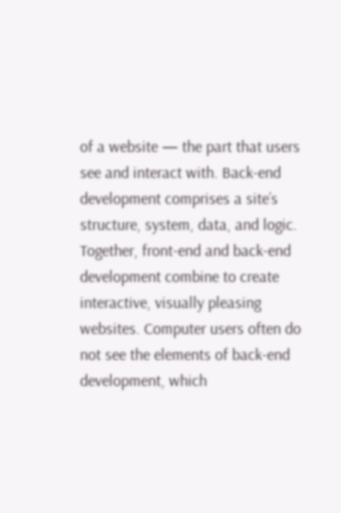of a website — the part that users see and interact with. Back-end development comprises a site’s structure, system, data, and logic. Together, front-end and back-end development combine to create interactive, visually pleasing websites. Computer users often do not see the elements of back-end development, which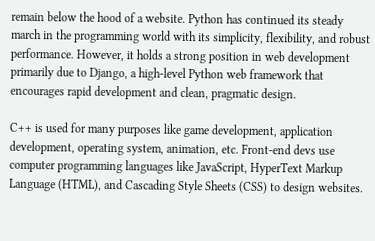remain below the hood of a website. Python has continued its steady march in the programming world with its simplicity, flexibility, and robust performance. However, it holds a strong position in web development primarily due to Django, a high-level Python web framework that encourages rapid development and clean, pragmatic design.

C++ is used for many purposes like game development, application development, operating system, animation, etc. Front-end devs use computer programming languages like JavaScript, HyperText Markup Language (HTML), and Cascading Style Sheets (CSS) to design websites.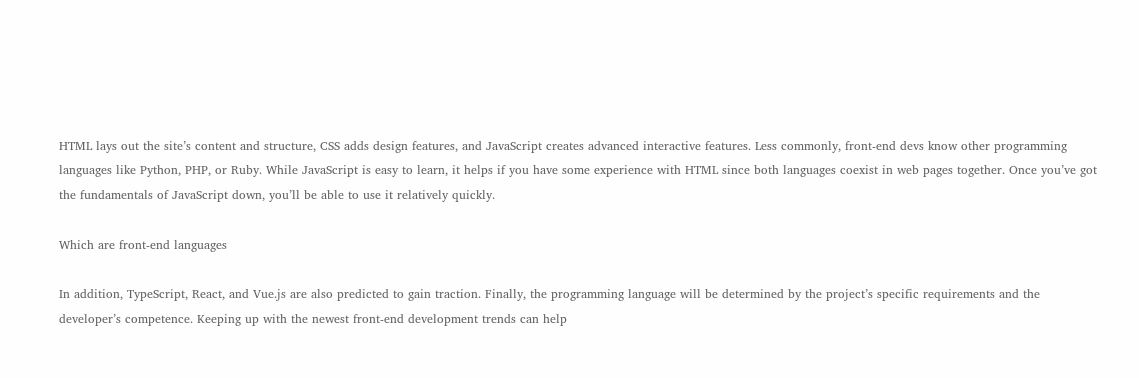HTML lays out the site’s content and structure, CSS adds design features, and JavaScript creates advanced interactive features. Less commonly, front-end devs know other programming languages like Python, PHP, or Ruby. While JavaScript is easy to learn, it helps if you have some experience with HTML since both languages coexist in web pages together. Once you’ve got the fundamentals of JavaScript down, you’ll be able to use it relatively quickly.

Which are front-end languages

In addition, TypeScript, React, and Vue.js are also predicted to gain traction. Finally, the programming language will be determined by the project’s specific requirements and the developer’s competence. Keeping up with the newest front-end development trends can help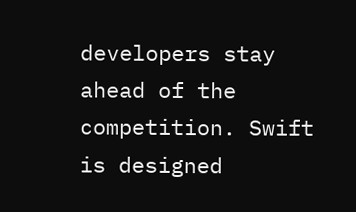developers stay ahead of the competition. Swift is designed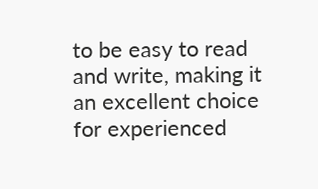to be easy to read and write, making it an excellent choice for experienced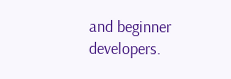and beginner developers.